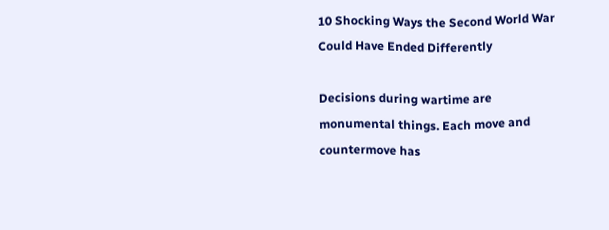10 Shocking Ways the Second World War Could Have Ended Differently

Decisions during wartime are monumental things. Each move and countermove has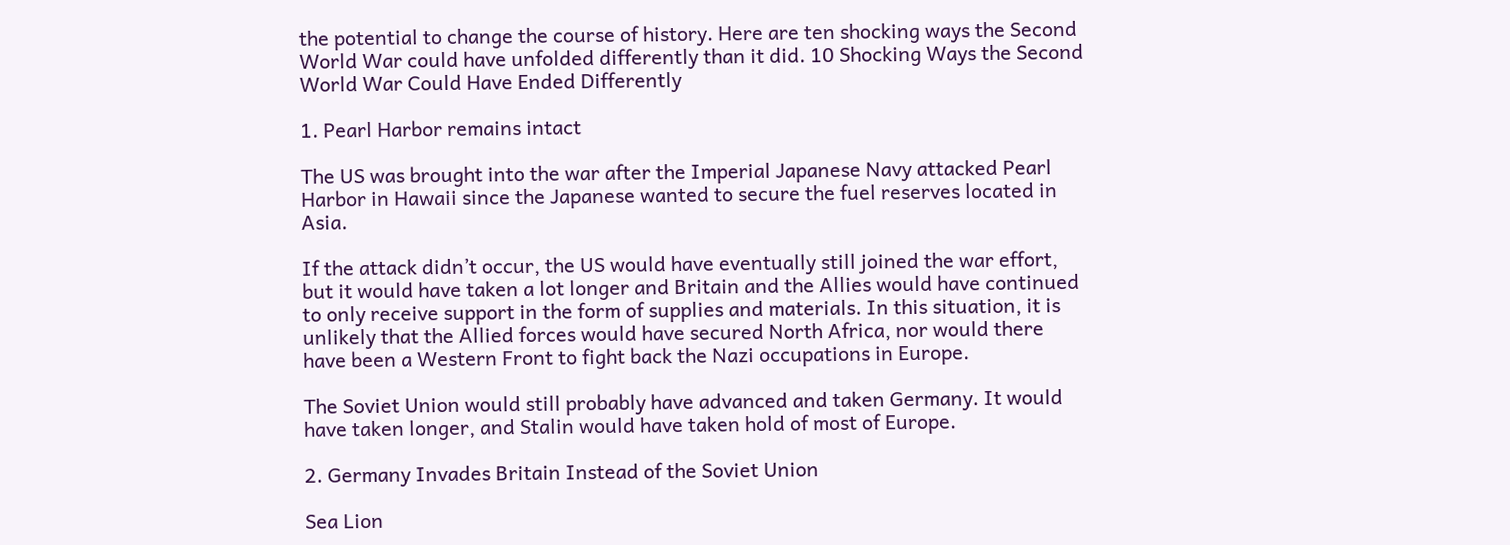the potential to change the course of history. Here are ten shocking ways the Second World War could have unfolded differently than it did. 10 Shocking Ways the Second World War Could Have Ended Differently

1. Pearl Harbor remains intact

The US was brought into the war after the Imperial Japanese Navy attacked Pearl Harbor in Hawaii since the Japanese wanted to secure the fuel reserves located in Asia.

If the attack didn’t occur, the US would have eventually still joined the war effort, but it would have taken a lot longer and Britain and the Allies would have continued to only receive support in the form of supplies and materials. In this situation, it is unlikely that the Allied forces would have secured North Africa, nor would there have been a Western Front to fight back the Nazi occupations in Europe.

The Soviet Union would still probably have advanced and taken Germany. It would have taken longer, and Stalin would have taken hold of most of Europe.

2. Germany Invades Britain Instead of the Soviet Union

Sea Lion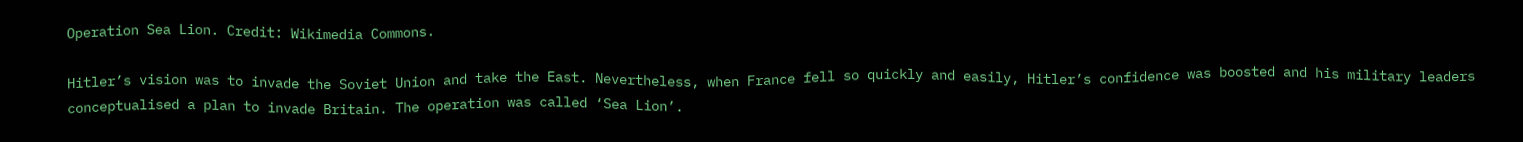Operation Sea Lion. Credit: Wikimedia Commons.

Hitler’s vision was to invade the Soviet Union and take the East. Nevertheless, when France fell so quickly and easily, Hitler’s confidence was boosted and his military leaders conceptualised a plan to invade Britain. The operation was called ‘Sea Lion’.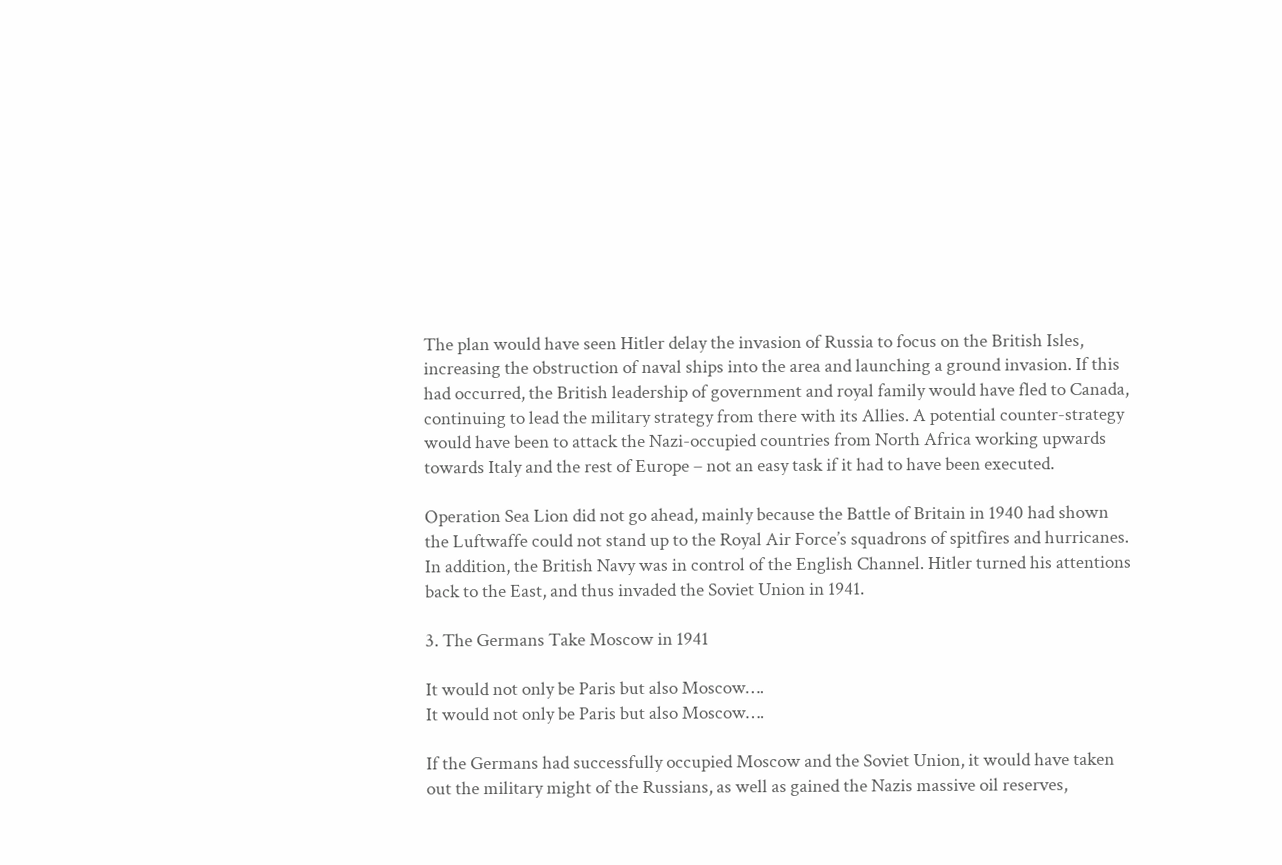The plan would have seen Hitler delay the invasion of Russia to focus on the British Isles, increasing the obstruction of naval ships into the area and launching a ground invasion. If this had occurred, the British leadership of government and royal family would have fled to Canada, continuing to lead the military strategy from there with its Allies. A potential counter-strategy would have been to attack the Nazi-occupied countries from North Africa working upwards towards Italy and the rest of Europe – not an easy task if it had to have been executed.

Operation Sea Lion did not go ahead, mainly because the Battle of Britain in 1940 had shown the Luftwaffe could not stand up to the Royal Air Force’s squadrons of spitfires and hurricanes. In addition, the British Navy was in control of the English Channel. Hitler turned his attentions back to the East, and thus invaded the Soviet Union in 1941.

3. The Germans Take Moscow in 1941

It would not only be Paris but also Moscow….
It would not only be Paris but also Moscow….

If the Germans had successfully occupied Moscow and the Soviet Union, it would have taken out the military might of the Russians, as well as gained the Nazis massive oil reserves,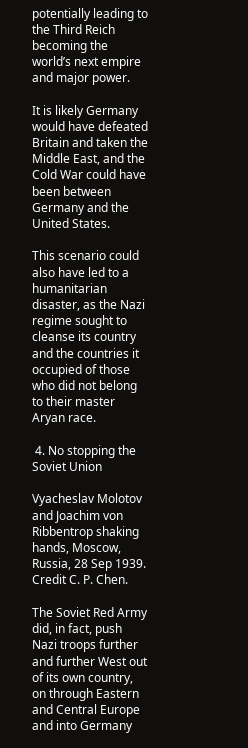potentially leading to the Third Reich becoming the world’s next empire and major power.

It is likely Germany would have defeated Britain and taken the Middle East, and the Cold War could have been between Germany and the United States.

This scenario could also have led to a humanitarian disaster, as the Nazi regime sought to cleanse its country and the countries it occupied of those who did not belong to their master Aryan race.

 4. No stopping the Soviet Union

Vyacheslav Molotov and Joachim von Ribbentrop shaking hands, Moscow, Russia, 28 Sep 1939. Credit C. P. Chen.

The Soviet Red Army did, in fact, push Nazi troops further and further West out of its own country, on through Eastern and Central Europe and into Germany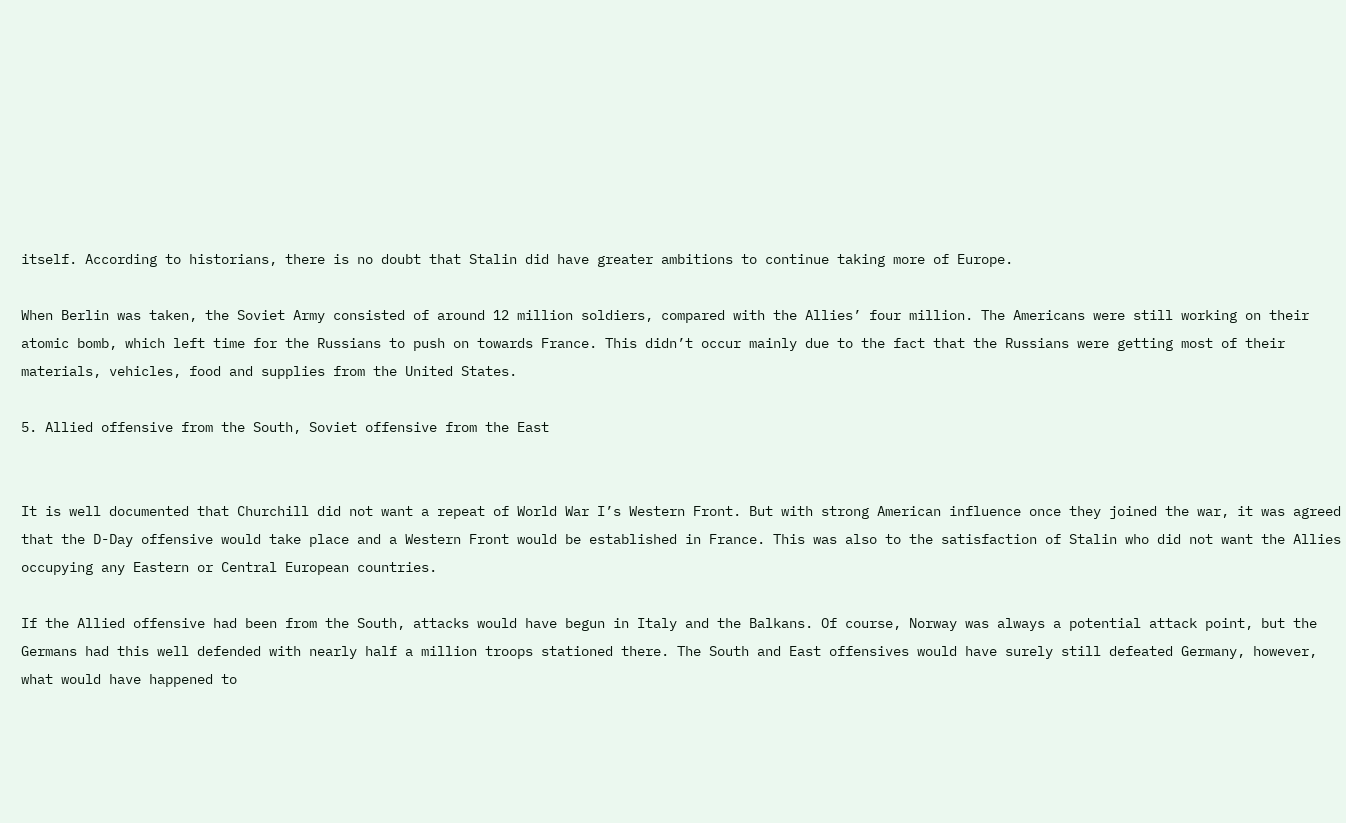itself. According to historians, there is no doubt that Stalin did have greater ambitions to continue taking more of Europe.

When Berlin was taken, the Soviet Army consisted of around 12 million soldiers, compared with the Allies’ four million. The Americans were still working on their atomic bomb, which left time for the Russians to push on towards France. This didn’t occur mainly due to the fact that the Russians were getting most of their materials, vehicles, food and supplies from the United States.

5. Allied offensive from the South, Soviet offensive from the East


It is well documented that Churchill did not want a repeat of World War I’s Western Front. But with strong American influence once they joined the war, it was agreed that the D-Day offensive would take place and a Western Front would be established in France. This was also to the satisfaction of Stalin who did not want the Allies occupying any Eastern or Central European countries.

If the Allied offensive had been from the South, attacks would have begun in Italy and the Balkans. Of course, Norway was always a potential attack point, but the Germans had this well defended with nearly half a million troops stationed there. The South and East offensives would have surely still defeated Germany, however, what would have happened to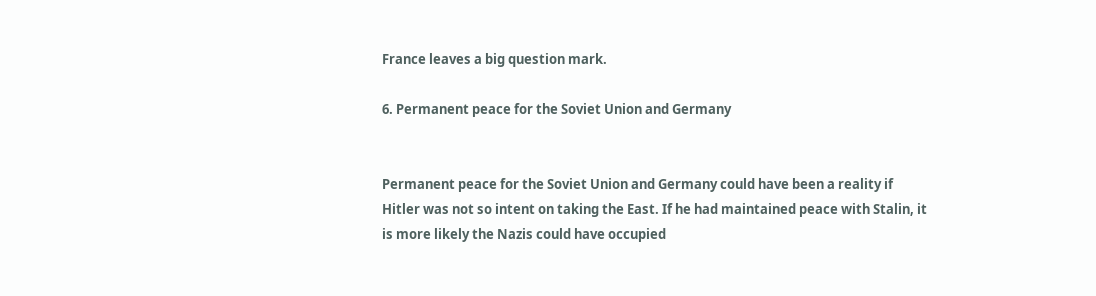France leaves a big question mark.

6. Permanent peace for the Soviet Union and Germany


Permanent peace for the Soviet Union and Germany could have been a reality if Hitler was not so intent on taking the East. If he had maintained peace with Stalin, it is more likely the Nazis could have occupied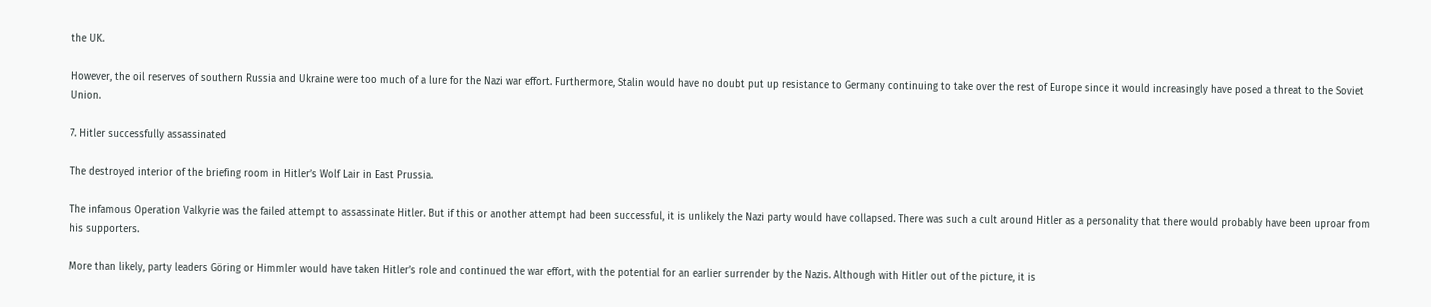the UK.

However, the oil reserves of southern Russia and Ukraine were too much of a lure for the Nazi war effort. Furthermore, Stalin would have no doubt put up resistance to Germany continuing to take over the rest of Europe since it would increasingly have posed a threat to the Soviet Union.

7. Hitler successfully assassinated

The destroyed interior of the briefing room in Hitler’s Wolf Lair in East Prussia.

The infamous Operation Valkyrie was the failed attempt to assassinate Hitler. But if this or another attempt had been successful, it is unlikely the Nazi party would have collapsed. There was such a cult around Hitler as a personality that there would probably have been uproar from his supporters.

More than likely, party leaders Göring or Himmler would have taken Hitler’s role and continued the war effort, with the potential for an earlier surrender by the Nazis. Although with Hitler out of the picture, it is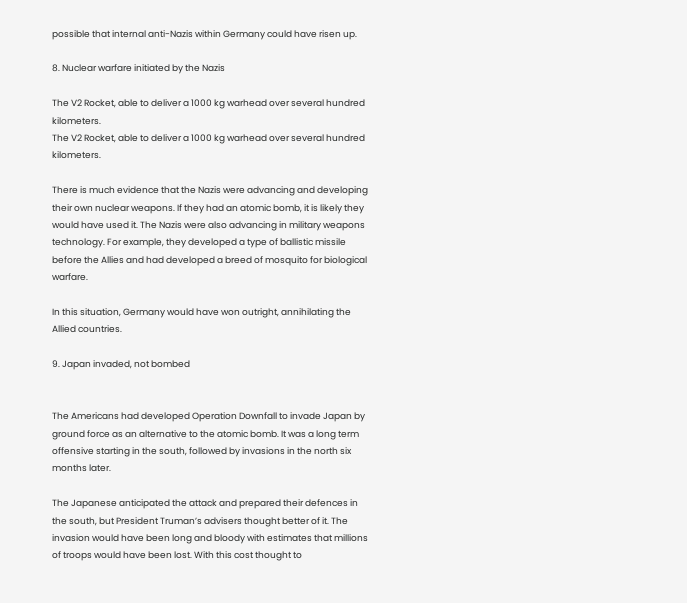possible that internal anti-Nazis within Germany could have risen up.

8. Nuclear warfare initiated by the Nazis

The V2 Rocket, able to deliver a 1000 kg warhead over several hundred kilometers.
The V2 Rocket, able to deliver a 1000 kg warhead over several hundred kilometers.

There is much evidence that the Nazis were advancing and developing their own nuclear weapons. If they had an atomic bomb, it is likely they would have used it. The Nazis were also advancing in military weapons technology. For example, they developed a type of ballistic missile before the Allies and had developed a breed of mosquito for biological warfare.

In this situation, Germany would have won outright, annihilating the Allied countries.

9. Japan invaded, not bombed


The Americans had developed Operation Downfall to invade Japan by ground force as an alternative to the atomic bomb. It was a long term offensive starting in the south, followed by invasions in the north six months later.

The Japanese anticipated the attack and prepared their defences in the south, but President Truman’s advisers thought better of it. The invasion would have been long and bloody with estimates that millions of troops would have been lost. With this cost thought to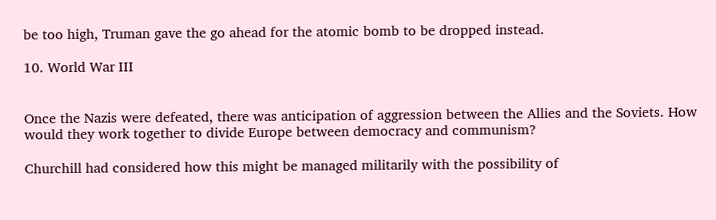be too high, Truman gave the go ahead for the atomic bomb to be dropped instead.

10. World War III


Once the Nazis were defeated, there was anticipation of aggression between the Allies and the Soviets. How would they work together to divide Europe between democracy and communism?

Churchill had considered how this might be managed militarily with the possibility of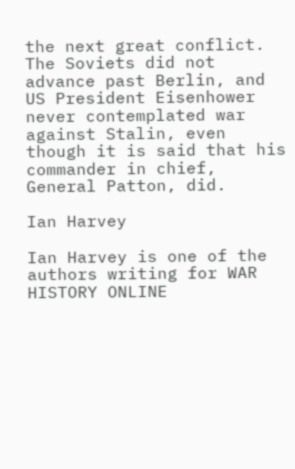the next great conflict. The Soviets did not advance past Berlin, and US President Eisenhower never contemplated war against Stalin, even though it is said that his commander in chief, General Patton, did.

Ian Harvey

Ian Harvey is one of the authors writing for WAR HISTORY ONLINE